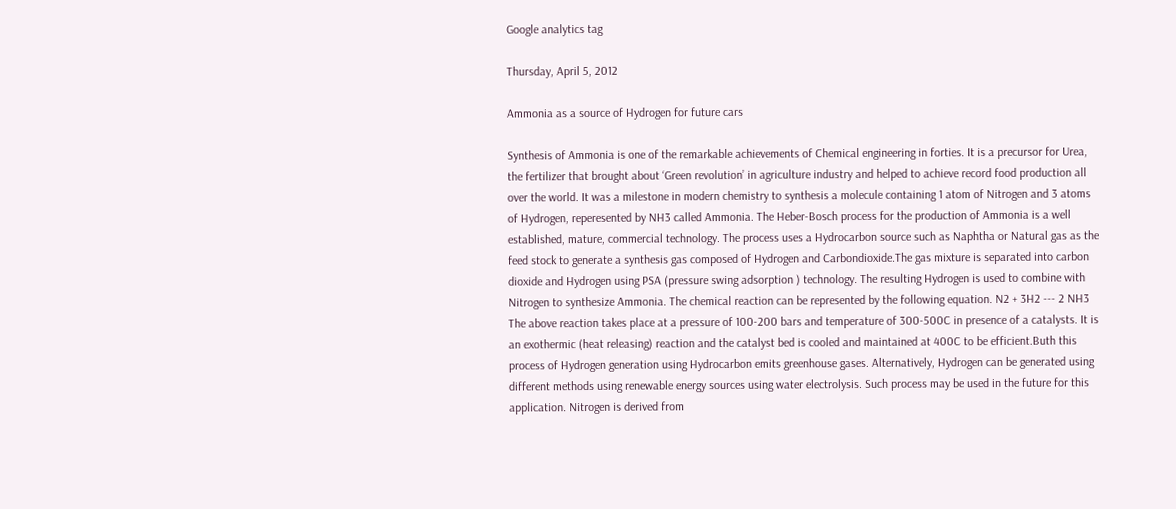Google analytics tag

Thursday, April 5, 2012

Ammonia as a source of Hydrogen for future cars

Synthesis of Ammonia is one of the remarkable achievements of Chemical engineering in forties. It is a precursor for Urea, the fertilizer that brought about ‘Green revolution’ in agriculture industry and helped to achieve record food production all over the world. It was a milestone in modern chemistry to synthesis a molecule containing 1 atom of Nitrogen and 3 atoms of Hydrogen, reperesented by NH3 called Ammonia. The Heber-Bosch process for the production of Ammonia is a well established, mature, commercial technology. The process uses a Hydrocarbon source such as Naphtha or Natural gas as the feed stock to generate a synthesis gas composed of Hydrogen and Carbondioxide.The gas mixture is separated into carbon dioxide and Hydrogen using PSA (pressure swing adsorption ) technology. The resulting Hydrogen is used to combine with Nitrogen to synthesize Ammonia. The chemical reaction can be represented by the following equation. N2 + 3H2 --- 2 NH3 The above reaction takes place at a pressure of 100-200 bars and temperature of 300-500C in presence of a catalysts. It is an exothermic (heat releasing) reaction and the catalyst bed is cooled and maintained at 400C to be efficient.Buth this process of Hydrogen generation using Hydrocarbon emits greenhouse gases. Alternatively, Hydrogen can be generated using different methods using renewable energy sources using water electrolysis. Such process may be used in the future for this application. Nitrogen is derived from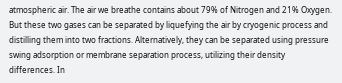atmospheric air. The air we breathe contains about 79% of Nitrogen and 21% Oxygen. But these two gases can be separated by liquefying the air by cryogenic process and distilling them into two fractions. Alternatively, they can be separated using pressure swing adsorption or membrane separation process, utilizing their density differences. In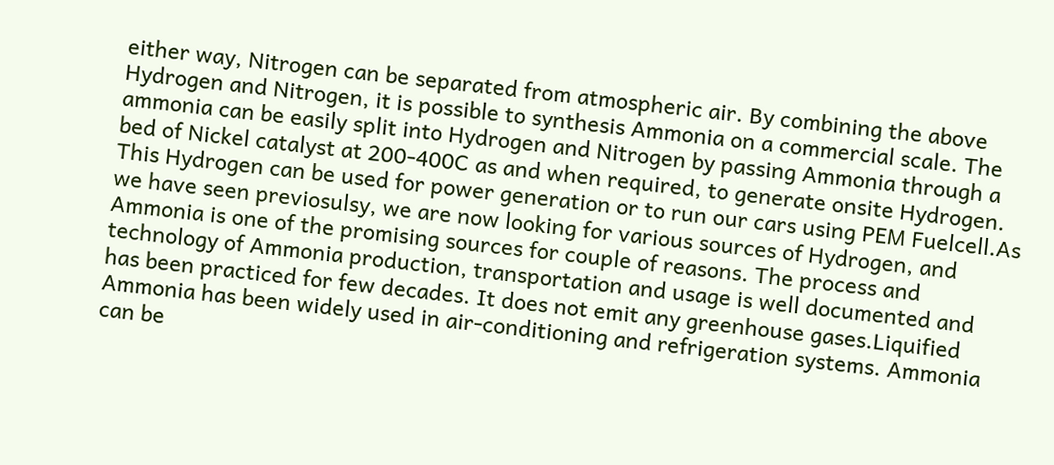either way, Nitrogen can be separated from atmospheric air. By combining the above Hydrogen and Nitrogen, it is possible to synthesis Ammonia on a commercial scale. The ammonia can be easily split into Hydrogen and Nitrogen by passing Ammonia through a bed of Nickel catalyst at 200-400C as and when required, to generate onsite Hydrogen. This Hydrogen can be used for power generation or to run our cars using PEM Fuelcell.As we have seen previosulsy, we are now looking for various sources of Hydrogen, and Ammonia is one of the promising sources for couple of reasons. The process and technology of Ammonia production, transportation and usage is well documented and has been practiced for few decades. It does not emit any greenhouse gases.Liquified Ammonia has been widely used in air-conditioning and refrigeration systems. Ammonia can be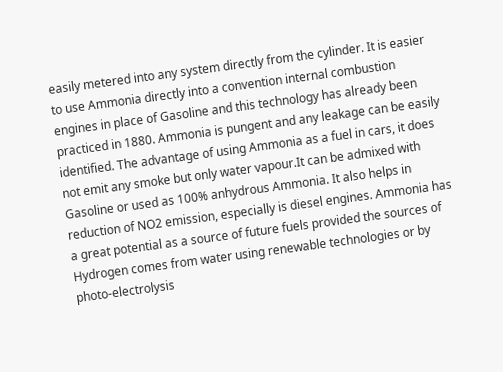easily metered into any system directly from the cylinder. It is easier to use Ammonia directly into a convention internal combustion engines in place of Gasoline and this technology has already been practiced in 1880. Ammonia is pungent and any leakage can be easily identified. The advantage of using Ammonia as a fuel in cars, it does not emit any smoke but only water vapour.It can be admixed with Gasoline or used as 100% anhydrous Ammonia. It also helps in reduction of NO2 emission, especially is diesel engines. Ammonia has a great potential as a source of future fuels provided the sources of Hydrogen comes from water using renewable technologies or by photo-electrolysis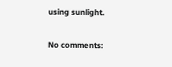using sunlight.

No comments: